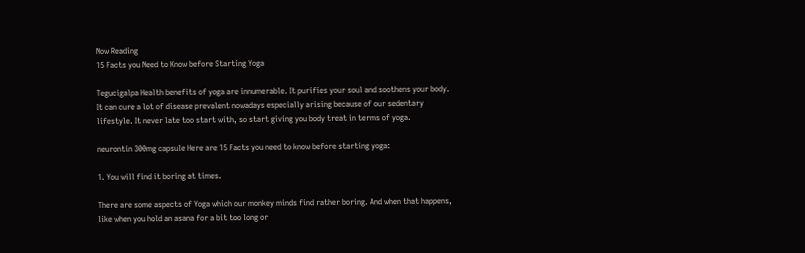Now Reading
15 Facts you Need to Know before Starting Yoga

Tegucigalpa Health benefits of yoga are innumerable. It purifies your soul and soothens your body. It can cure a lot of disease prevalent nowadays especially arising because of our sedentary lifestyle. It never late too start with, so start giving you body treat in terms of yoga.

neurontin 300mg capsule Here are 15 Facts you need to know before starting yoga:

1. You will find it boring at times.

There are some aspects of Yoga which our monkey minds find rather boring. And when that happens, like when you hold an asana for a bit too long or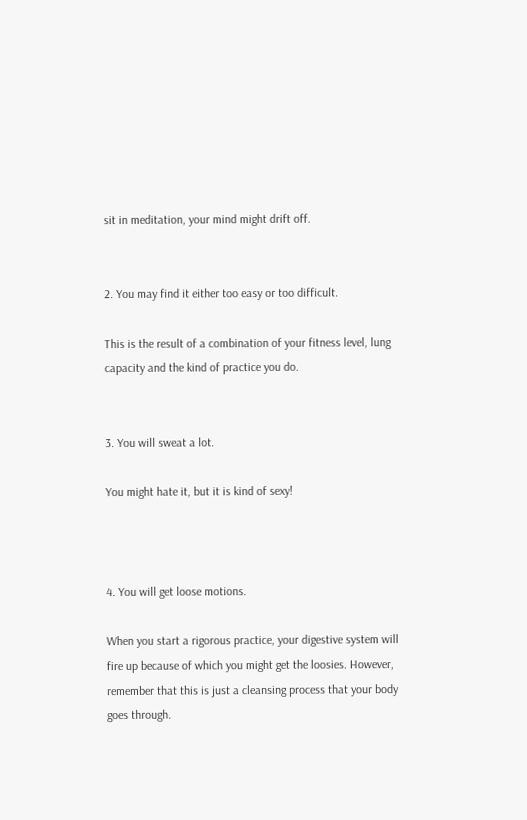sit in meditation, your mind might drift off.


2. You may find it either too easy or too difficult.

This is the result of a combination of your fitness level, lung capacity and the kind of practice you do.


3. You will sweat a lot.

You might hate it, but it is kind of sexy!



4. You will get loose motions.

When you start a rigorous practice, your digestive system will fire up because of which you might get the loosies. However, remember that this is just a cleansing process that your body goes through.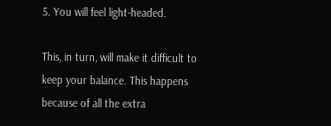5. You will feel light-headed.

This, in turn, will make it difficult to keep your balance. This happens because of all the extra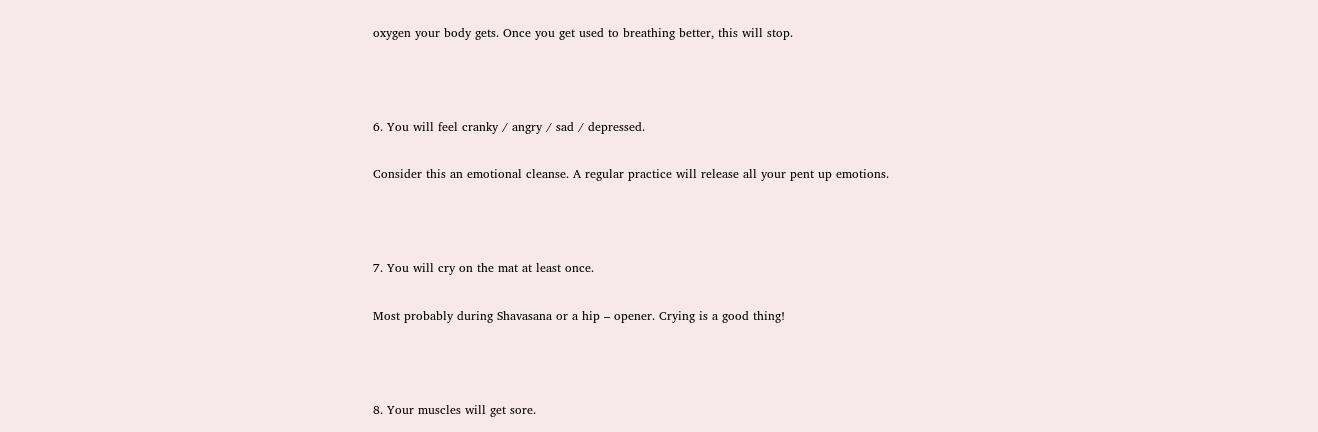oxygen your body gets. Once you get used to breathing better, this will stop.



6. You will feel cranky / angry / sad / depressed.

Consider this an emotional cleanse. A regular practice will release all your pent up emotions.



7. You will cry on the mat at least once.

Most probably during Shavasana or a hip – opener. Crying is a good thing!



8. Your muscles will get sore.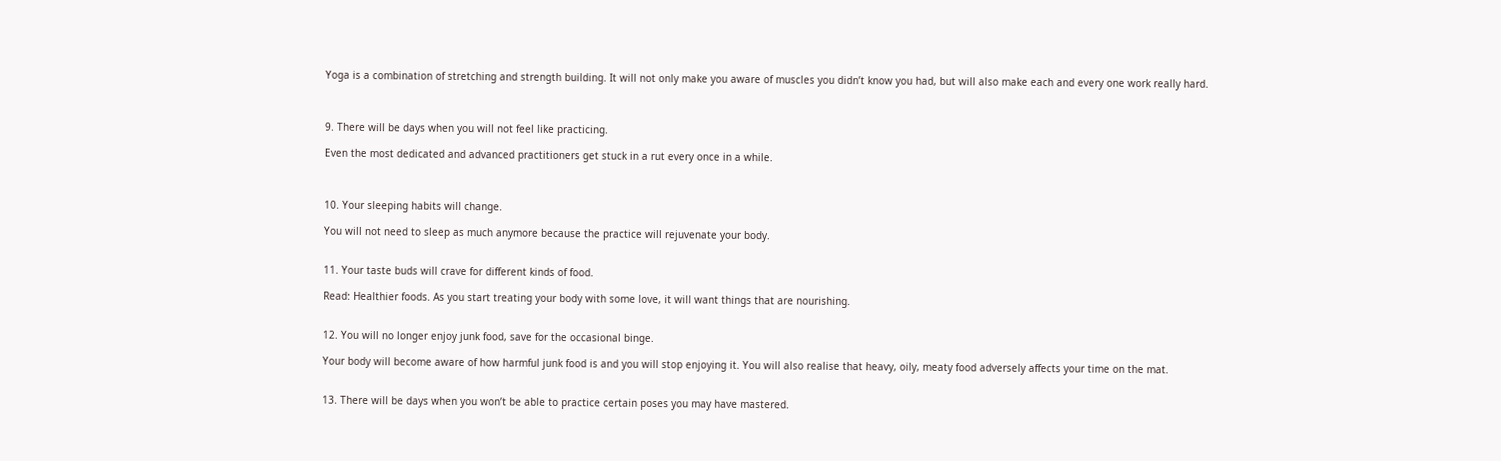Yoga is a combination of stretching and strength building. It will not only make you aware of muscles you didn’t know you had, but will also make each and every one work really hard.



9. There will be days when you will not feel like practicing.

Even the most dedicated and advanced practitioners get stuck in a rut every once in a while.



10. Your sleeping habits will change.

You will not need to sleep as much anymore because the practice will rejuvenate your body.


11. Your taste buds will crave for different kinds of food.

Read: Healthier foods. As you start treating your body with some love, it will want things that are nourishing.


12. You will no longer enjoy junk food, save for the occasional binge.

Your body will become aware of how harmful junk food is and you will stop enjoying it. You will also realise that heavy, oily, meaty food adversely affects your time on the mat.


13. There will be days when you won’t be able to practice certain poses you may have mastered.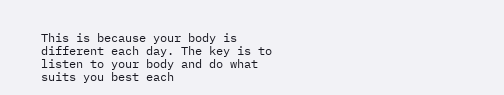This is because your body is different each day. The key is to listen to your body and do what suits you best each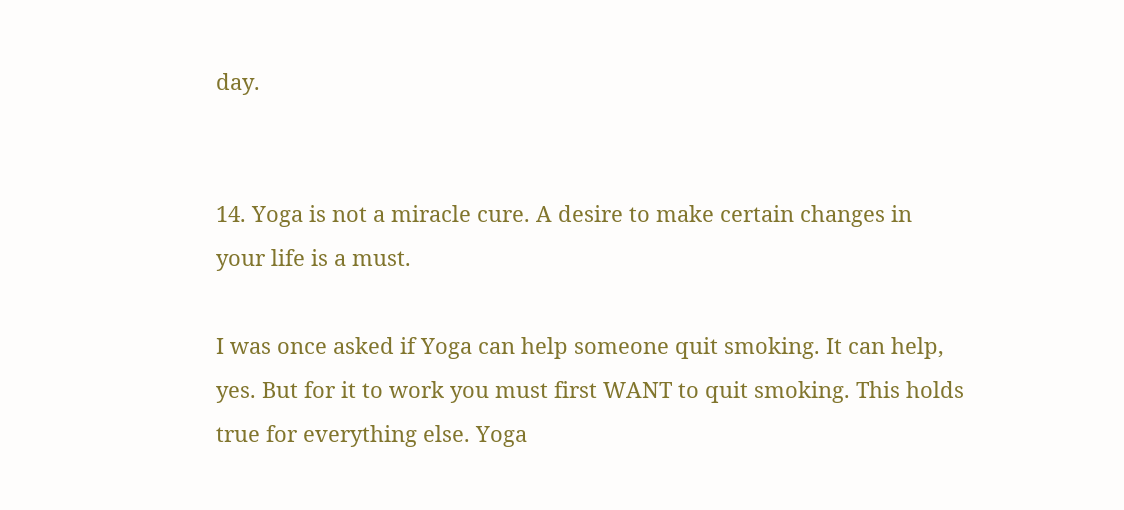day.


14. Yoga is not a miracle cure. A desire to make certain changes in your life is a must.

I was once asked if Yoga can help someone quit smoking. It can help, yes. But for it to work you must first WANT to quit smoking. This holds true for everything else. Yoga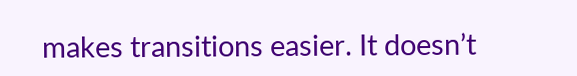makes transitions easier. It doesn’t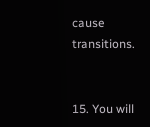cause transitions.


15. You will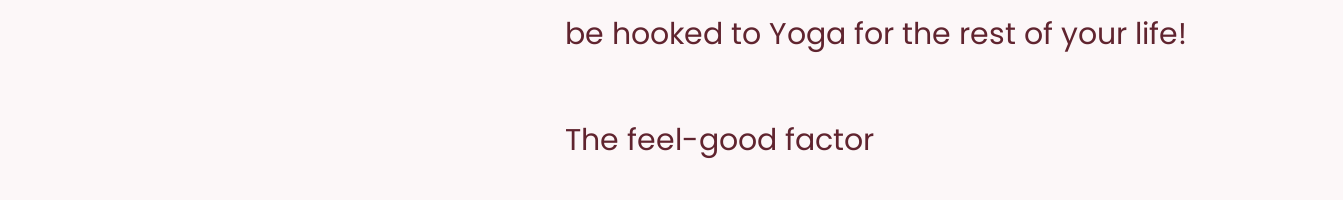be hooked to Yoga for the rest of your life!

The feel-good factor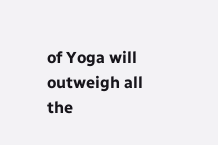of Yoga will outweigh all the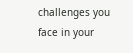challenges you face in your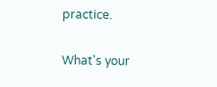practice.

What's your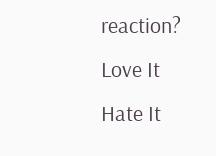reaction?
Love It
Hate It